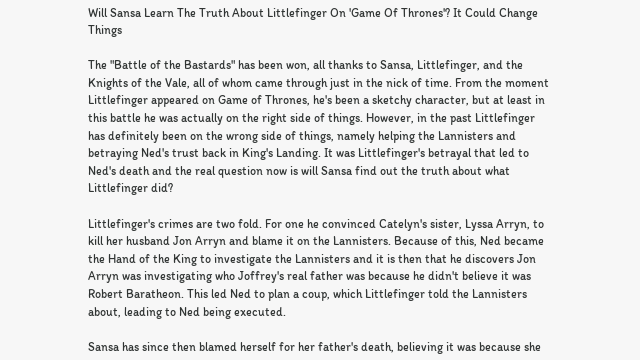Will Sansa Learn The Truth About Littlefinger On 'Game Of Thrones'? It Could Change Things

The "Battle of the Bastards" has been won, all thanks to Sansa, Littlefinger, and the Knights of the Vale, all of whom came through just in the nick of time. From the moment Littlefinger appeared on Game of Thrones, he's been a sketchy character, but at least in this battle he was actually on the right side of things. However, in the past Littlefinger has definitely been on the wrong side of things, namely helping the Lannisters and betraying Ned's trust back in King's Landing. It was Littlefinger's betrayal that led to Ned's death and the real question now is will Sansa find out the truth about what Littlefinger did?

Littlefinger's crimes are two fold. For one he convinced Catelyn's sister, Lyssa Arryn, to kill her husband Jon Arryn and blame it on the Lannisters. Because of this, Ned became the Hand of the King to investigate the Lannisters and it is then that he discovers Jon Arryn was investigating who Joffrey's real father was because he didn't believe it was Robert Baratheon. This led Ned to plan a coup, which Littlefinger told the Lannisters about, leading to Ned being executed.

Sansa has since then blamed herself for her father's death, believing it was because she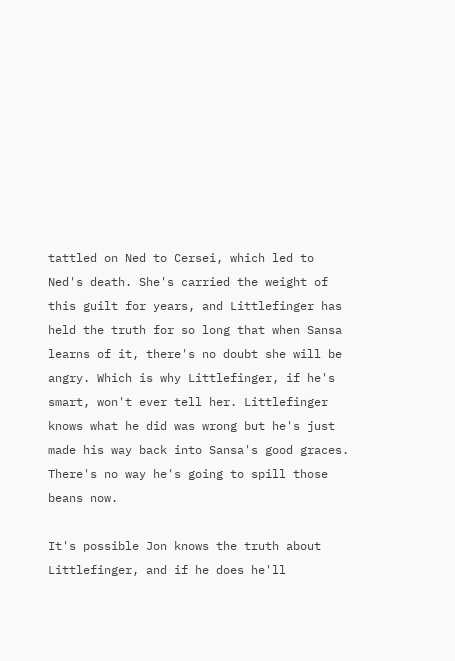tattled on Ned to Cersei, which led to Ned's death. She's carried the weight of this guilt for years, and Littlefinger has held the truth for so long that when Sansa learns of it, there's no doubt she will be angry. Which is why Littlefinger, if he's smart, won't ever tell her. Littlefinger knows what he did was wrong but he's just made his way back into Sansa's good graces. There's no way he's going to spill those beans now.

It's possible Jon knows the truth about Littlefinger, and if he does he'll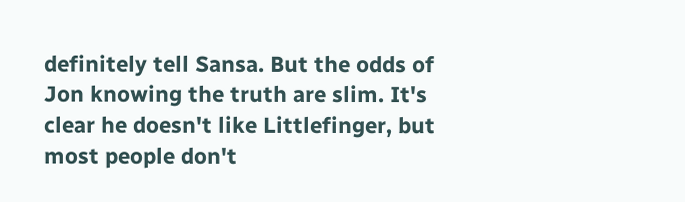definitely tell Sansa. But the odds of Jon knowing the truth are slim. It's clear he doesn't like Littlefinger, but most people don't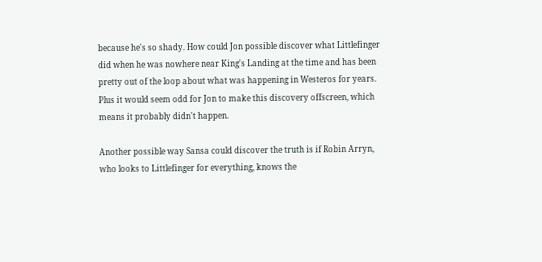because he's so shady. How could Jon possible discover what Littlefinger did when he was nowhere near King's Landing at the time and has been pretty out of the loop about what was happening in Westeros for years. Plus it would seem odd for Jon to make this discovery offscreen, which means it probably didn't happen.

Another possible way Sansa could discover the truth is if Robin Arryn, who looks to Littlefinger for everything, knows the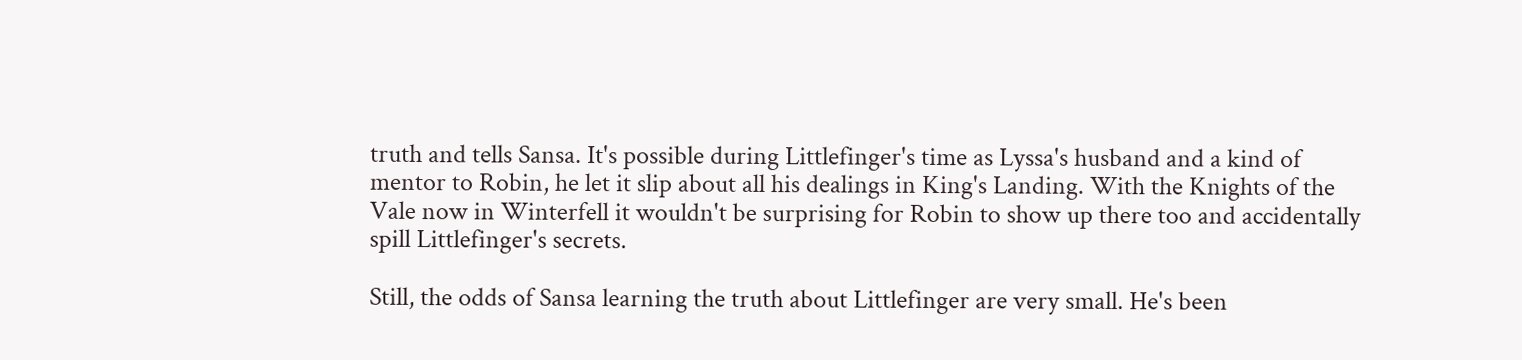truth and tells Sansa. It's possible during Littlefinger's time as Lyssa's husband and a kind of mentor to Robin, he let it slip about all his dealings in King's Landing. With the Knights of the Vale now in Winterfell it wouldn't be surprising for Robin to show up there too and accidentally spill Littlefinger's secrets.

Still, the odds of Sansa learning the truth about Littlefinger are very small. He's been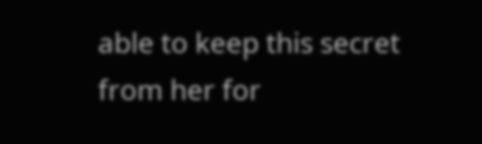able to keep this secret from her for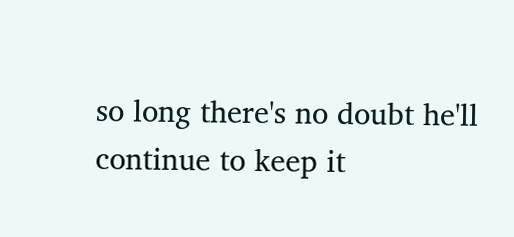so long there's no doubt he'll continue to keep it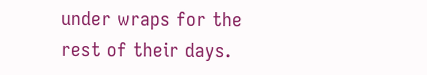under wraps for the rest of their days.